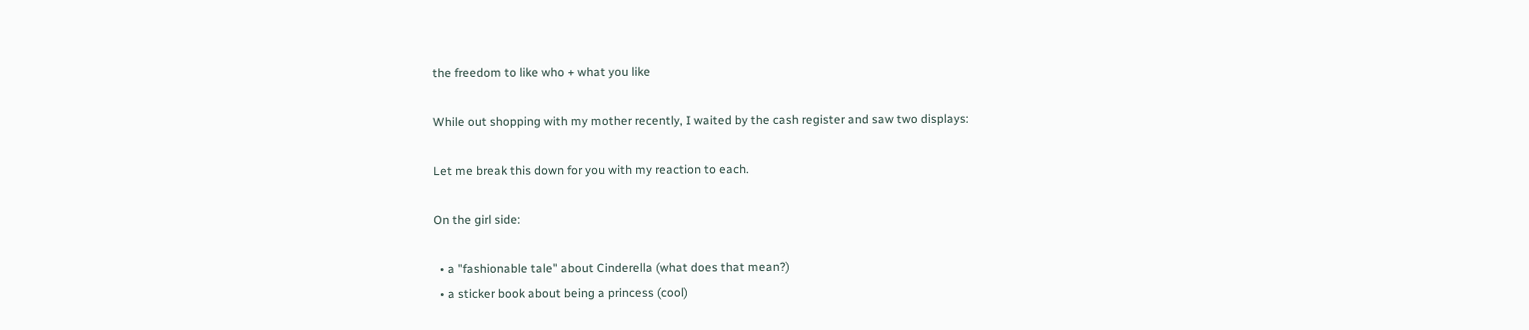the freedom to like who + what you like

While out shopping with my mother recently, I waited by the cash register and saw two displays:

Let me break this down for you with my reaction to each.

On the girl side:

  • a "fashionable tale" about Cinderella (what does that mean?)
  • a sticker book about being a princess (cool)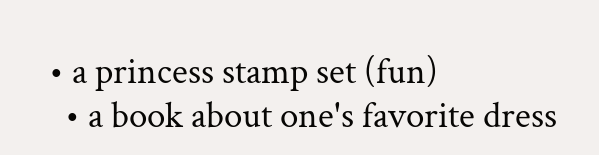• a princess stamp set (fun)
  • a book about one's favorite dress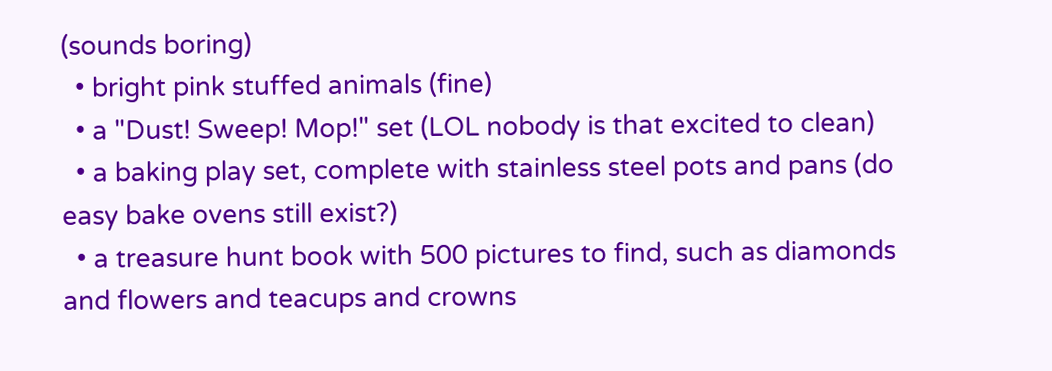(sounds boring)
  • bright pink stuffed animals (fine)
  • a "Dust! Sweep! Mop!" set (LOL nobody is that excited to clean)
  • a baking play set, complete with stainless steel pots and pans (do easy bake ovens still exist?)
  • a treasure hunt book with 500 pictures to find, such as diamonds and flowers and teacups and crowns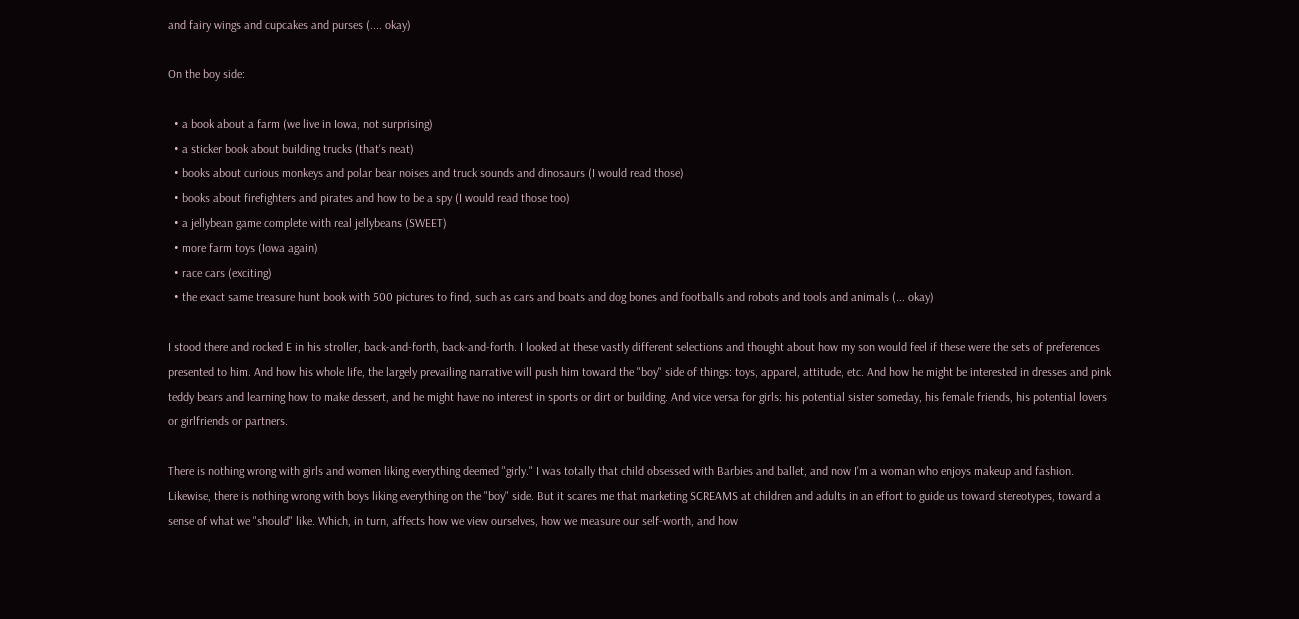and fairy wings and cupcakes and purses (.... okay)

On the boy side:

  • a book about a farm (we live in Iowa, not surprising)
  • a sticker book about building trucks (that's neat)
  • books about curious monkeys and polar bear noises and truck sounds and dinosaurs (I would read those)
  • books about firefighters and pirates and how to be a spy (I would read those too)
  • a jellybean game complete with real jellybeans (SWEET)
  • more farm toys (Iowa again)
  • race cars (exciting)
  • the exact same treasure hunt book with 500 pictures to find, such as cars and boats and dog bones and footballs and robots and tools and animals (... okay)

I stood there and rocked E in his stroller, back-and-forth, back-and-forth. I looked at these vastly different selections and thought about how my son would feel if these were the sets of preferences presented to him. And how his whole life, the largely prevailing narrative will push him toward the "boy" side of things: toys, apparel, attitude, etc. And how he might be interested in dresses and pink teddy bears and learning how to make dessert, and he might have no interest in sports or dirt or building. And vice versa for girls: his potential sister someday, his female friends, his potential lovers or girlfriends or partners.

There is nothing wrong with girls and women liking everything deemed "girly." I was totally that child obsessed with Barbies and ballet, and now I'm a woman who enjoys makeup and fashion. Likewise, there is nothing wrong with boys liking everything on the "boy" side. But it scares me that marketing SCREAMS at children and adults in an effort to guide us toward stereotypes, toward a sense of what we "should" like. Which, in turn, affects how we view ourselves, how we measure our self-worth, and how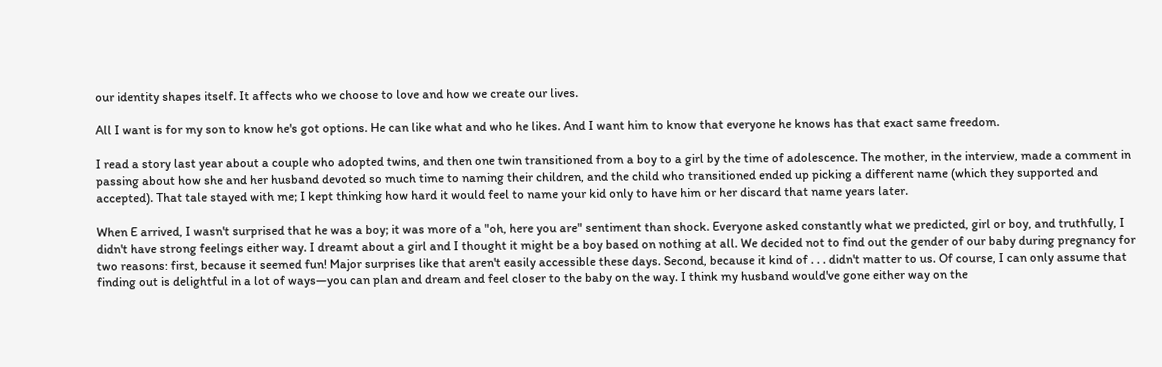our identity shapes itself. It affects who we choose to love and how we create our lives.

All I want is for my son to know he's got options. He can like what and who he likes. And I want him to know that everyone he knows has that exact same freedom.

I read a story last year about a couple who adopted twins, and then one twin transitioned from a boy to a girl by the time of adolescence. The mother, in the interview, made a comment in passing about how she and her husband devoted so much time to naming their children, and the child who transitioned ended up picking a different name (which they supported and accepted). That tale stayed with me; I kept thinking how hard it would feel to name your kid only to have him or her discard that name years later.

When E arrived, I wasn't surprised that he was a boy; it was more of a "oh, here you are" sentiment than shock. Everyone asked constantly what we predicted, girl or boy, and truthfully, I didn't have strong feelings either way. I dreamt about a girl and I thought it might be a boy based on nothing at all. We decided not to find out the gender of our baby during pregnancy for two reasons: first, because it seemed fun! Major surprises like that aren't easily accessible these days. Second, because it kind of . . . didn't matter to us. Of course, I can only assume that finding out is delightful in a lot of ways—you can plan and dream and feel closer to the baby on the way. I think my husband would've gone either way on the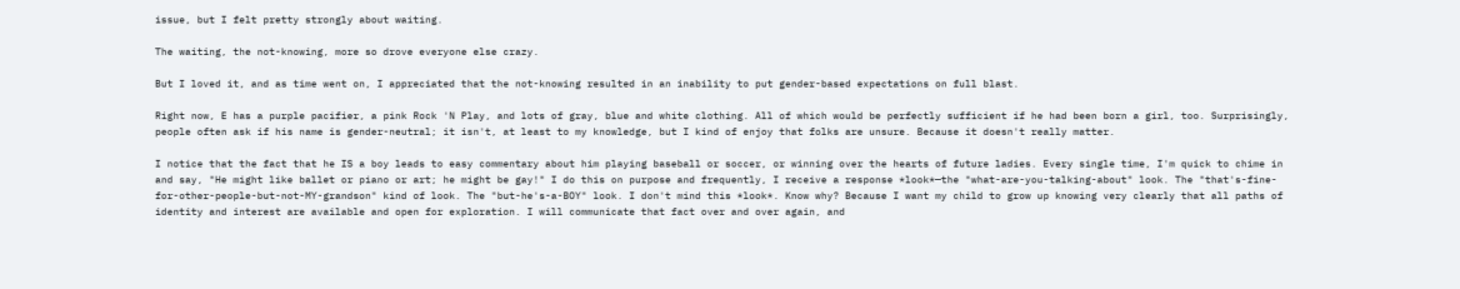issue, but I felt pretty strongly about waiting.

The waiting, the not-knowing, more so drove everyone else crazy.

But I loved it, and as time went on, I appreciated that the not-knowing resulted in an inability to put gender-based expectations on full blast.

Right now, E has a purple pacifier, a pink Rock 'N Play, and lots of gray, blue and white clothing. All of which would be perfectly sufficient if he had been born a girl, too. Surprisingly, people often ask if his name is gender-neutral; it isn't, at least to my knowledge, but I kind of enjoy that folks are unsure. Because it doesn't really matter.

I notice that the fact that he IS a boy leads to easy commentary about him playing baseball or soccer, or winning over the hearts of future ladies. Every single time, I'm quick to chime in and say, "He might like ballet or piano or art; he might be gay!" I do this on purpose and frequently, I receive a response *look*—the "what-are-you-talking-about" look. The "that's-fine-for-other-people-but-not-MY-grandson" kind of look. The "but-he's-a-BOY" look. I don't mind this *look*. Know why? Because I want my child to grow up knowing very clearly that all paths of identity and interest are available and open for exploration. I will communicate that fact over and over again, and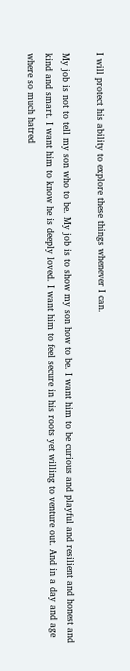I will protect his ability to explore these things whenever I can.

My job is not to tell my son who to be. My job is to show my son how to be. I want him to be curious and playful and resilient and honest and kind and smart. I want him to know he is deeply loved. I want him to feel secure in his roots yet willing to venture out. And in a day and age where so much hatred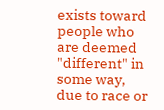exists toward people who are deemed "different" in some way, due to race or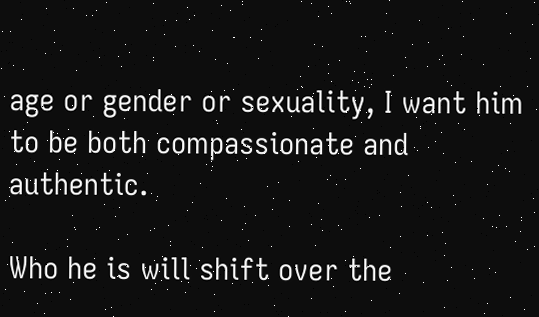age or gender or sexuality, I want him to be both compassionate and authentic.

Who he is will shift over the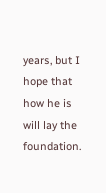years, but I hope that how he is will lay the foundation.